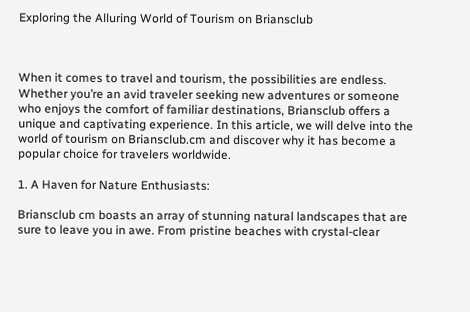Exploring the Alluring World of Tourism on Briansclub



When it comes to travel and tourism, the possibilities are endless. Whether you’re an avid traveler seeking new adventures or someone who enjoys the comfort of familiar destinations, Briansclub offers a unique and captivating experience. In this article, we will delve into the world of tourism on Briansclub.cm and discover why it has become a popular choice for travelers worldwide.

1. A Haven for Nature Enthusiasts:

Briansclub cm boasts an array of stunning natural landscapes that are sure to leave you in awe. From pristine beaches with crystal-clear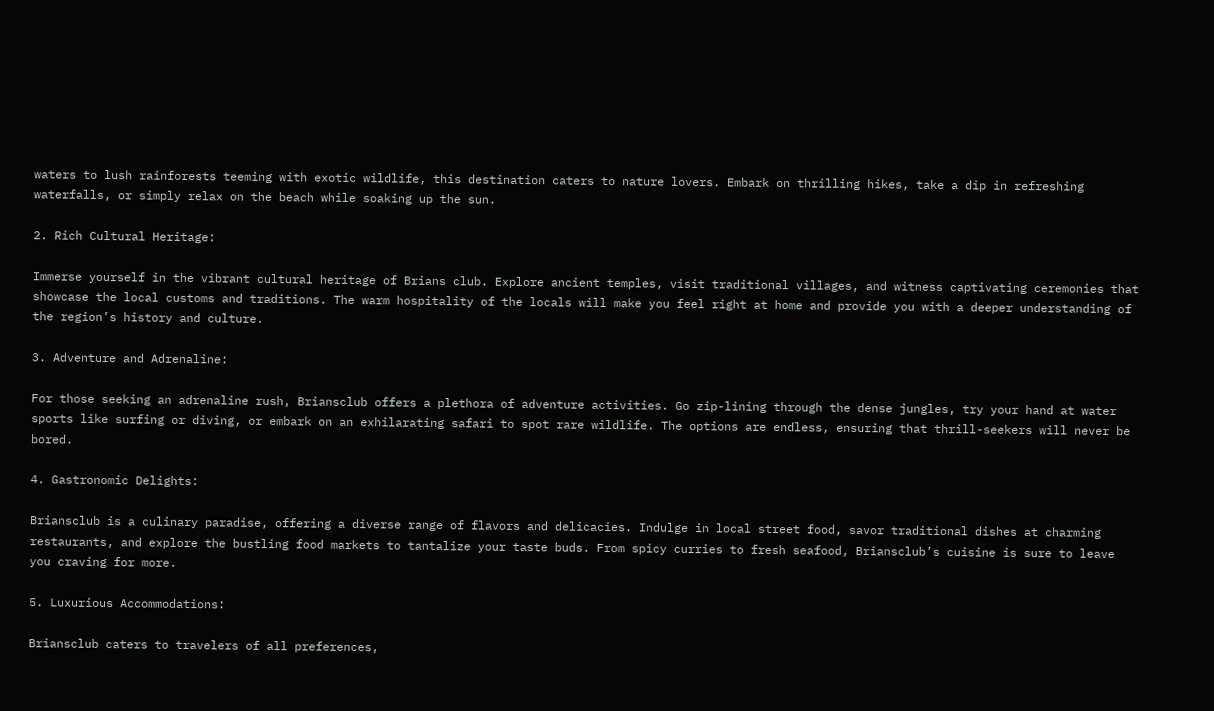waters to lush rainforests teeming with exotic wildlife, this destination caters to nature lovers. Embark on thrilling hikes, take a dip in refreshing waterfalls, or simply relax on the beach while soaking up the sun.

2. Rich Cultural Heritage:

Immerse yourself in the vibrant cultural heritage of Brians club. Explore ancient temples, visit traditional villages, and witness captivating ceremonies that showcase the local customs and traditions. The warm hospitality of the locals will make you feel right at home and provide you with a deeper understanding of the region’s history and culture.

3. Adventure and Adrenaline:

For those seeking an adrenaline rush, Briansclub offers a plethora of adventure activities. Go zip-lining through the dense jungles, try your hand at water sports like surfing or diving, or embark on an exhilarating safari to spot rare wildlife. The options are endless, ensuring that thrill-seekers will never be bored.

4. Gastronomic Delights:

Briansclub is a culinary paradise, offering a diverse range of flavors and delicacies. Indulge in local street food, savor traditional dishes at charming restaurants, and explore the bustling food markets to tantalize your taste buds. From spicy curries to fresh seafood, Briansclub’s cuisine is sure to leave you craving for more.

5. Luxurious Accommodations:

Briansclub caters to travelers of all preferences,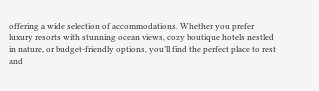offering a wide selection of accommodations. Whether you prefer luxury resorts with stunning ocean views, cozy boutique hotels nestled in nature, or budget-friendly options, you’ll find the perfect place to rest and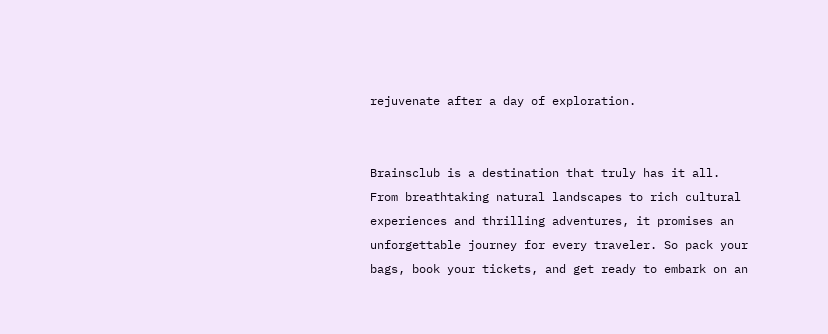rejuvenate after a day of exploration.


Brainsclub is a destination that truly has it all. From breathtaking natural landscapes to rich cultural experiences and thrilling adventures, it promises an unforgettable journey for every traveler. So pack your bags, book your tickets, and get ready to embark on an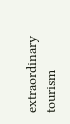extraordinary tourism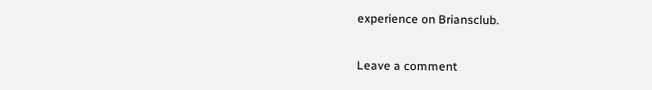experience on Briansclub.

Leave a comment